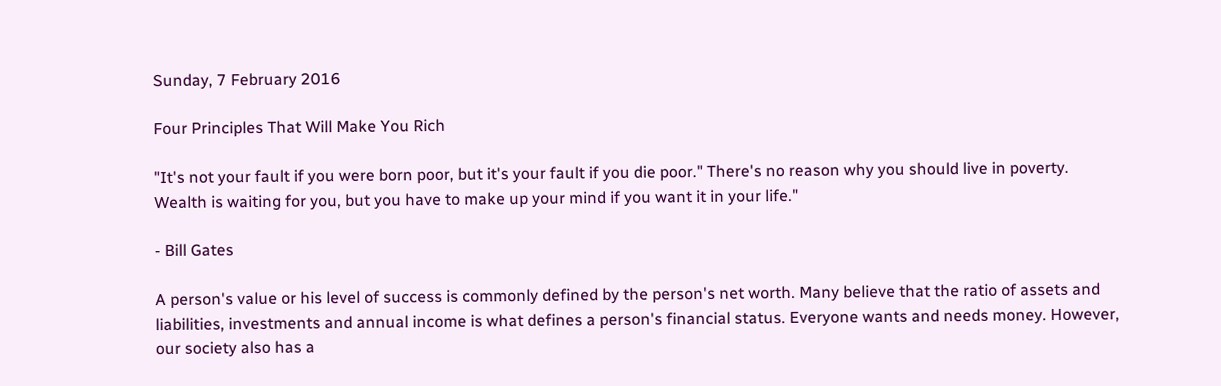Sunday, 7 February 2016

Four Principles That Will Make You Rich

"It's not your fault if you were born poor, but it's your fault if you die poor." There's no reason why you should live in poverty. Wealth is waiting for you, but you have to make up your mind if you want it in your life."

- Bill Gates

A person's value or his level of success is commonly defined by the person's net worth. Many believe that the ratio of assets and liabilities, investments and annual income is what defines a person's financial status. Everyone wants and needs money. However, our society also has a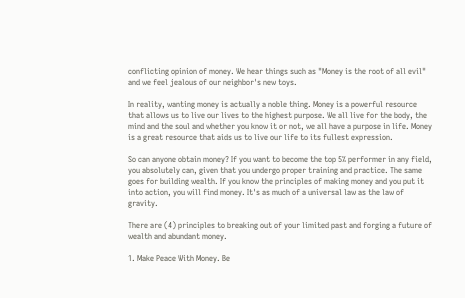conflicting opinion of money. We hear things such as "Money is the root of all evil" and we feel jealous of our neighbor's new toys.

In reality, wanting money is actually a noble thing. Money is a powerful resource that allows us to live our lives to the highest purpose. We all live for the body, the mind and the soul and whether you know it or not, we all have a purpose in life. Money is a great resource that aids us to live our life to its fullest expression.

So can anyone obtain money? If you want to become the top 5% performer in any field, you absolutely can, given that you undergo proper training and practice. The same goes for building wealth. If you know the principles of making money and you put it into action, you will find money. It's as much of a universal law as the law of gravity.

There are (4) principles to breaking out of your limited past and forging a future of wealth and abundant money.

1. Make Peace With Money. Be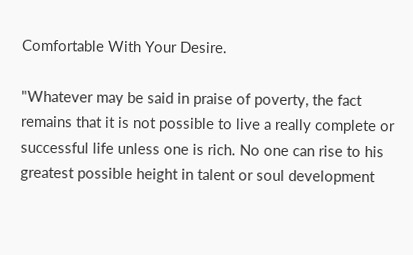Comfortable With Your Desire.

"Whatever may be said in praise of poverty, the fact remains that it is not possible to live a really complete or successful life unless one is rich. No one can rise to his greatest possible height in talent or soul development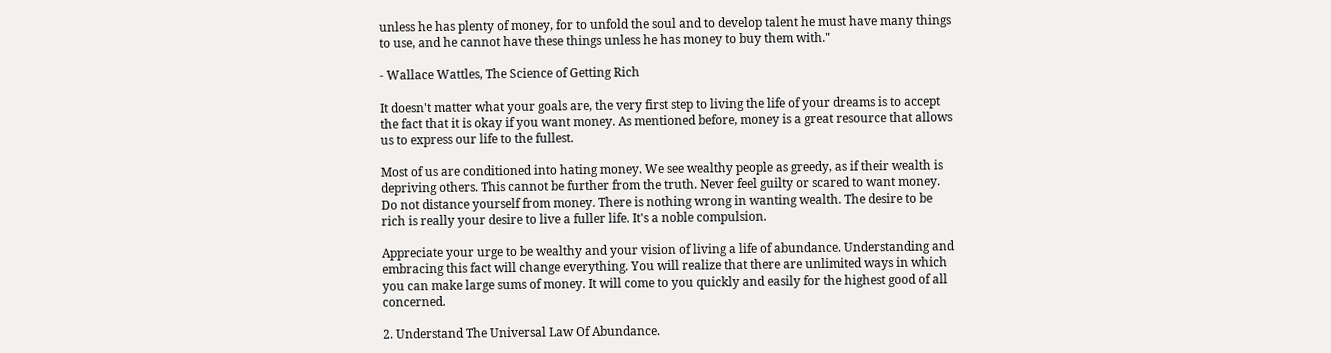unless he has plenty of money, for to unfold the soul and to develop talent he must have many things to use, and he cannot have these things unless he has money to buy them with."

- Wallace Wattles, The Science of Getting Rich

It doesn't matter what your goals are, the very first step to living the life of your dreams is to accept the fact that it is okay if you want money. As mentioned before, money is a great resource that allows us to express our life to the fullest.

Most of us are conditioned into hating money. We see wealthy people as greedy, as if their wealth is depriving others. This cannot be further from the truth. Never feel guilty or scared to want money. Do not distance yourself from money. There is nothing wrong in wanting wealth. The desire to be rich is really your desire to live a fuller life. It's a noble compulsion.

Appreciate your urge to be wealthy and your vision of living a life of abundance. Understanding and embracing this fact will change everything. You will realize that there are unlimited ways in which you can make large sums of money. It will come to you quickly and easily for the highest good of all concerned.

2. Understand The Universal Law Of Abundance.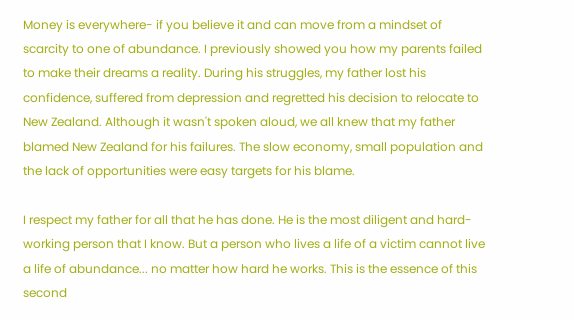Money is everywhere- if you believe it and can move from a mindset of scarcity to one of abundance. I previously showed you how my parents failed to make their dreams a reality. During his struggles, my father lost his confidence, suffered from depression and regretted his decision to relocate to New Zealand. Although it wasn't spoken aloud, we all knew that my father blamed New Zealand for his failures. The slow economy, small population and the lack of opportunities were easy targets for his blame.

I respect my father for all that he has done. He is the most diligent and hard-working person that I know. But a person who lives a life of a victim cannot live a life of abundance... no matter how hard he works. This is the essence of this second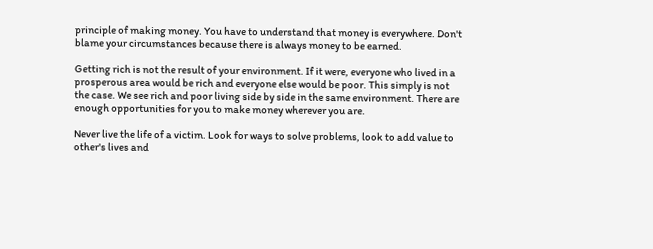principle of making money. You have to understand that money is everywhere. Don't blame your circumstances because there is always money to be earned.

Getting rich is not the result of your environment. If it were, everyone who lived in a prosperous area would be rich and everyone else would be poor. This simply is not the case. We see rich and poor living side by side in the same environment. There are enough opportunities for you to make money wherever you are.

Never live the life of a victim. Look for ways to solve problems, look to add value to other's lives and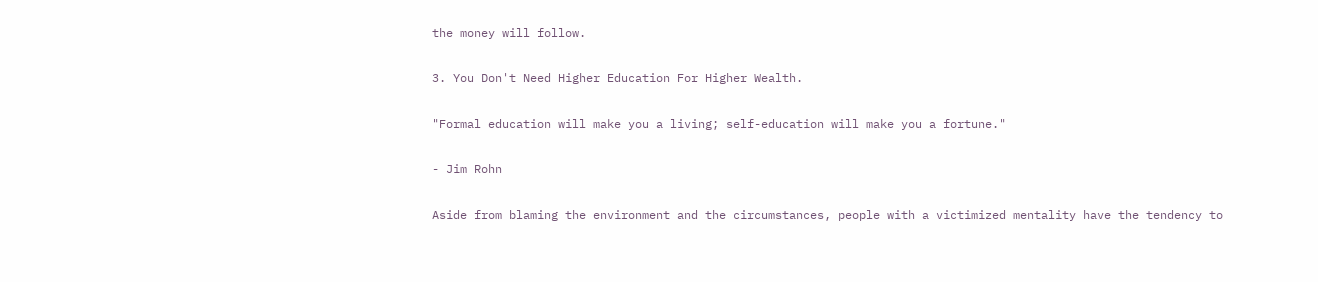the money will follow.

3. You Don't Need Higher Education For Higher Wealth.

"Formal education will make you a living; self-education will make you a fortune."

- Jim Rohn

Aside from blaming the environment and the circumstances, people with a victimized mentality have the tendency to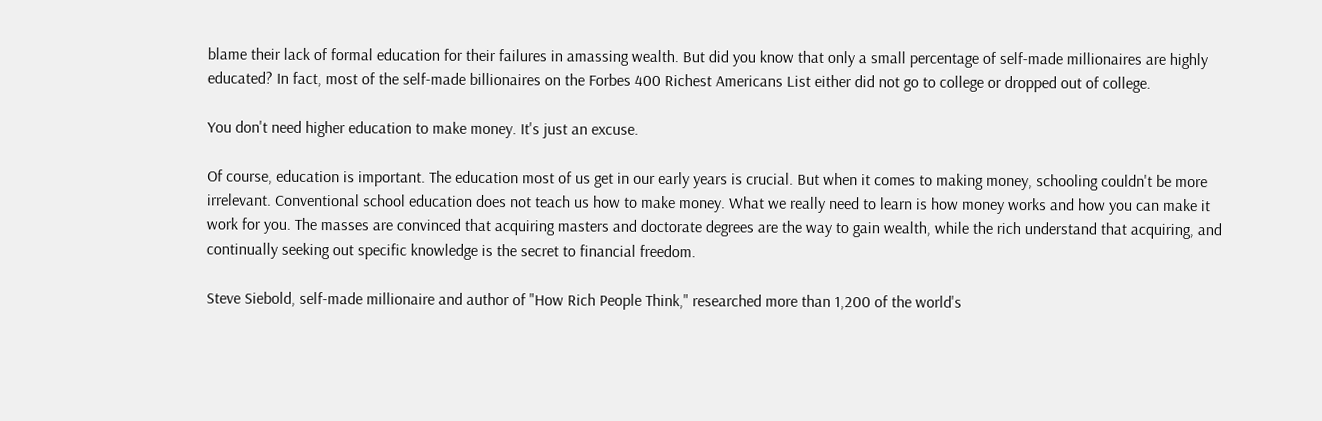blame their lack of formal education for their failures in amassing wealth. But did you know that only a small percentage of self-made millionaires are highly educated? In fact, most of the self-made billionaires on the Forbes 400 Richest Americans List either did not go to college or dropped out of college.

You don't need higher education to make money. It's just an excuse.

Of course, education is important. The education most of us get in our early years is crucial. But when it comes to making money, schooling couldn't be more irrelevant. Conventional school education does not teach us how to make money. What we really need to learn is how money works and how you can make it work for you. The masses are convinced that acquiring masters and doctorate degrees are the way to gain wealth, while the rich understand that acquiring, and continually seeking out specific knowledge is the secret to financial freedom.

Steve Siebold, self-made millionaire and author of "How Rich People Think," researched more than 1,200 of the world's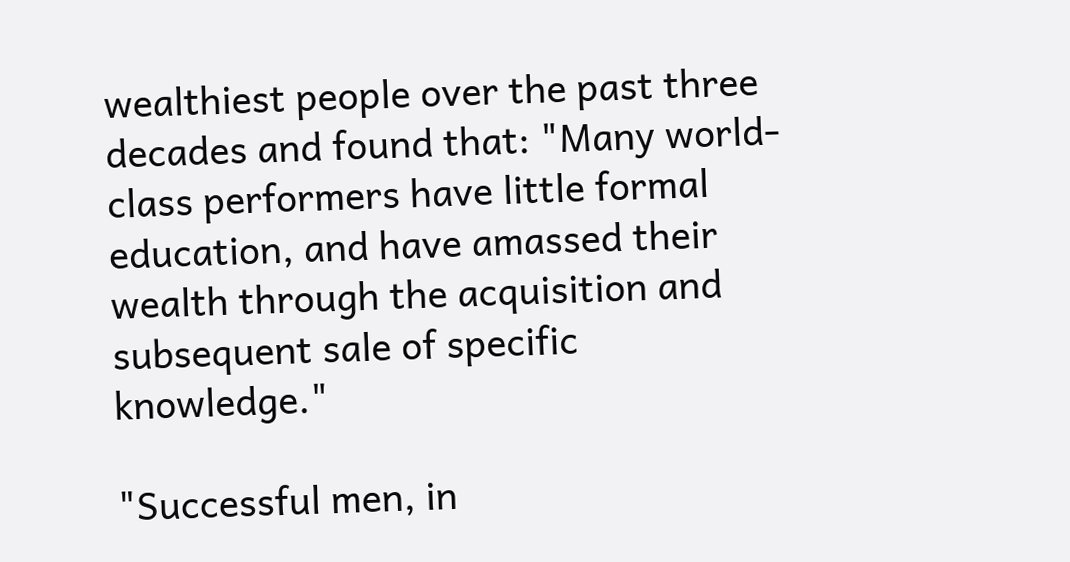wealthiest people over the past three decades and found that: "Many world-class performers have little formal education, and have amassed their wealth through the acquisition and subsequent sale of specific knowledge."

"Successful men, in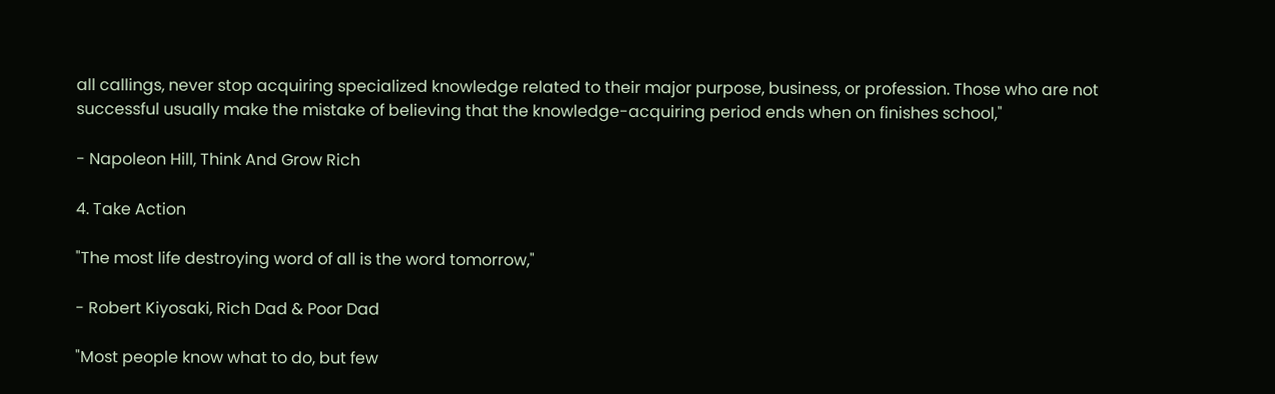all callings, never stop acquiring specialized knowledge related to their major purpose, business, or profession. Those who are not successful usually make the mistake of believing that the knowledge-acquiring period ends when on finishes school,"

- Napoleon Hill, Think And Grow Rich

4. Take Action

"The most life destroying word of all is the word tomorrow,"

- Robert Kiyosaki, Rich Dad & Poor Dad

"Most people know what to do, but few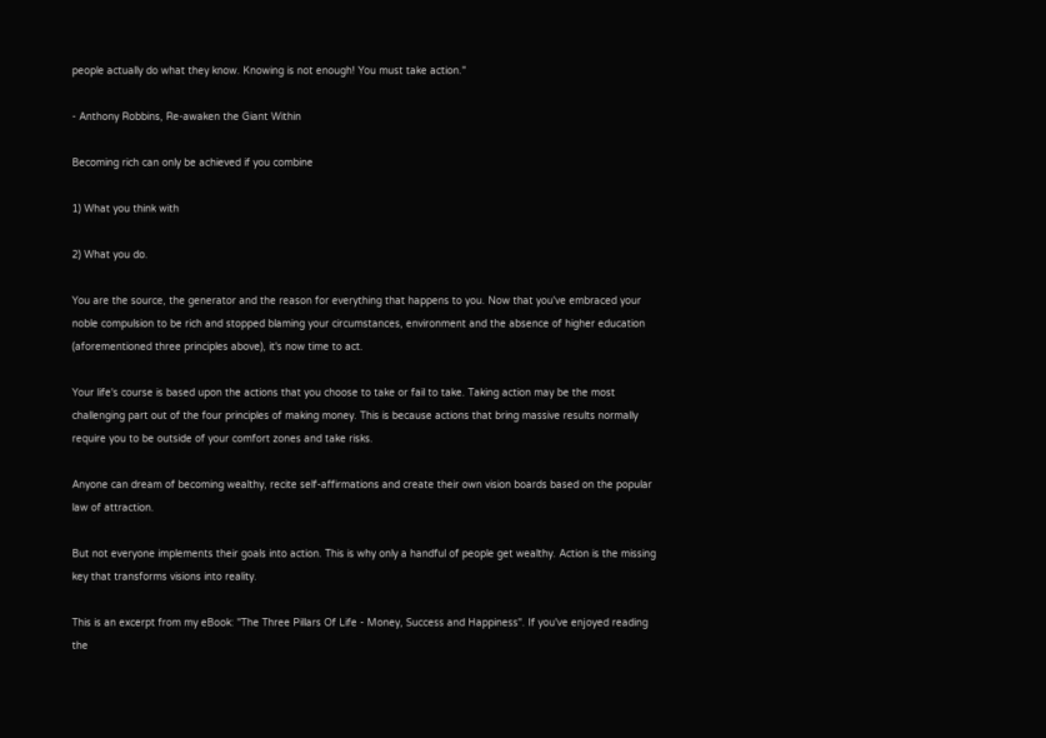people actually do what they know. Knowing is not enough! You must take action."

- Anthony Robbins, Re-awaken the Giant Within

Becoming rich can only be achieved if you combine

1) What you think with

2) What you do.

You are the source, the generator and the reason for everything that happens to you. Now that you've embraced your noble compulsion to be rich and stopped blaming your circumstances, environment and the absence of higher education (aforementioned three principles above), it's now time to act.

Your life's course is based upon the actions that you choose to take or fail to take. Taking action may be the most challenging part out of the four principles of making money. This is because actions that bring massive results normally require you to be outside of your comfort zones and take risks.

Anyone can dream of becoming wealthy, recite self-affirmations and create their own vision boards based on the popular law of attraction.

But not everyone implements their goals into action. This is why only a handful of people get wealthy. Action is the missing key that transforms visions into reality.

This is an excerpt from my eBook: "The Three Pillars Of Life - Money, Success and Happiness". If you've enjoyed reading the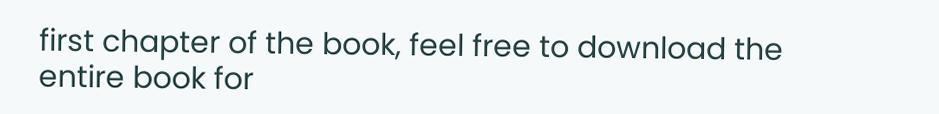first chapter of the book, feel free to download the entire book for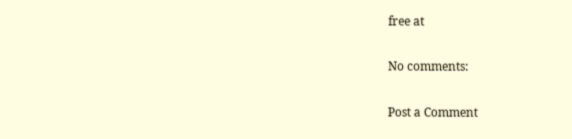free at

No comments:

Post a Comment